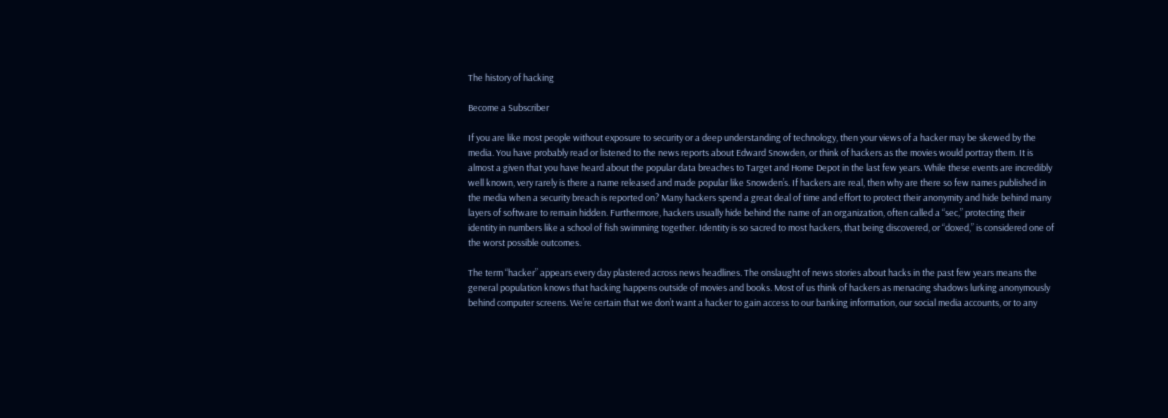The history of hacking

Become a Subscriber

If you are like most people without exposure to security or a deep understanding of technology, then your views of a hacker may be skewed by the media. You have probably read or listened to the news reports about Edward Snowden, or think of hackers as the movies would portray them. It is almost a given that you have heard about the popular data breaches to Target and Home Depot in the last few years. While these events are incredibly well known, very rarely is there a name released and made popular like Snowden’s. If hackers are real, then why are there so few names published in the media when a security breach is reported on? Many hackers spend a great deal of time and effort to protect their anonymity and hide behind many layers of software to remain hidden. Furthermore, hackers usually hide behind the name of an organization, often called a “sec,” protecting their identity in numbers like a school of fish swimming together. Identity is so sacred to most hackers, that being discovered, or “doxed,” is considered one of the worst possible outcomes.

The term “hacker” appears every day plastered across news headlines. The onslaught of news stories about hacks in the past few years means the general population knows that hacking happens outside of movies and books. Most of us think of hackers as menacing shadows lurking anonymously behind computer screens. We’re certain that we don’t want a hacker to gain access to our banking information, our social media accounts, or to any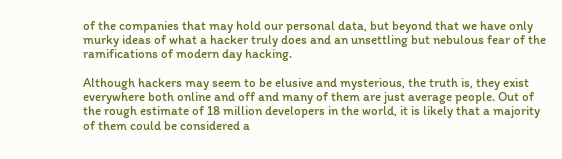of the companies that may hold our personal data, but beyond that we have only murky ideas of what a hacker truly does and an unsettling but nebulous fear of the ramifications of modern day hacking.

Although hackers may seem to be elusive and mysterious, the truth is, they exist everywhere both online and off and many of them are just average people. Out of the rough estimate of 18 million developers in the world, it is likely that a majority of them could be considered a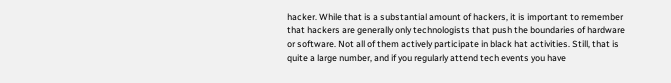hacker. While that is a substantial amount of hackers, it is important to remember that hackers are generally only technologists that push the boundaries of hardware or software. Not all of them actively participate in black hat activities. Still, that is quite a large number, and if you regularly attend tech events you have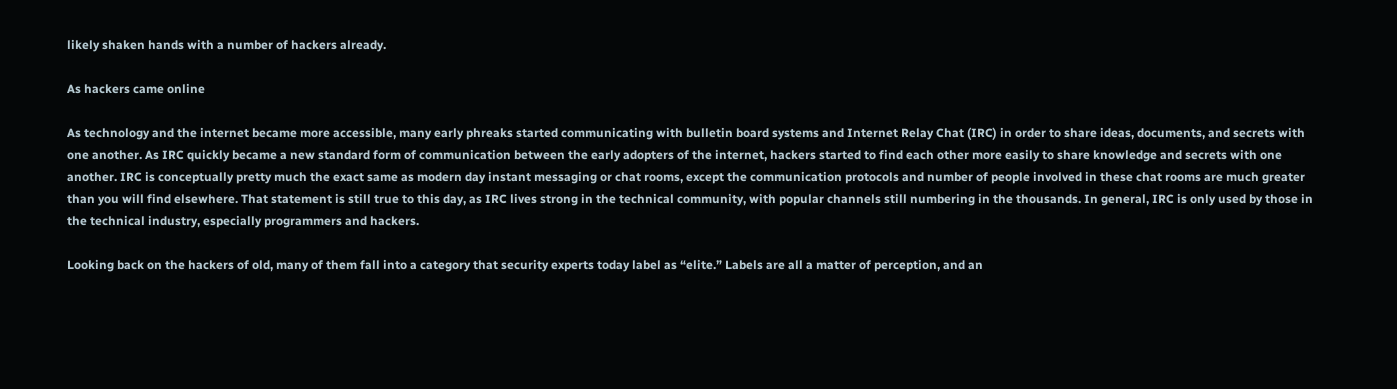likely shaken hands with a number of hackers already.

As hackers came online

As technology and the internet became more accessible, many early phreaks started communicating with bulletin board systems and Internet Relay Chat (IRC) in order to share ideas, documents, and secrets with one another. As IRC quickly became a new standard form of communication between the early adopters of the internet, hackers started to find each other more easily to share knowledge and secrets with one another. IRC is conceptually pretty much the exact same as modern day instant messaging or chat rooms, except the communication protocols and number of people involved in these chat rooms are much greater than you will find elsewhere. That statement is still true to this day, as IRC lives strong in the technical community, with popular channels still numbering in the thousands. In general, IRC is only used by those in the technical industry, especially programmers and hackers.

Looking back on the hackers of old, many of them fall into a category that security experts today label as “elite.” Labels are all a matter of perception, and an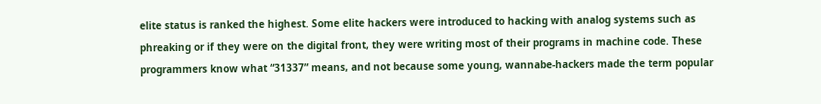elite status is ranked the highest. Some elite hackers were introduced to hacking with analog systems such as phreaking or if they were on the digital front, they were writing most of their programs in machine code. These programmers know what “31337” means, and not because some young, wannabe-hackers made the term popular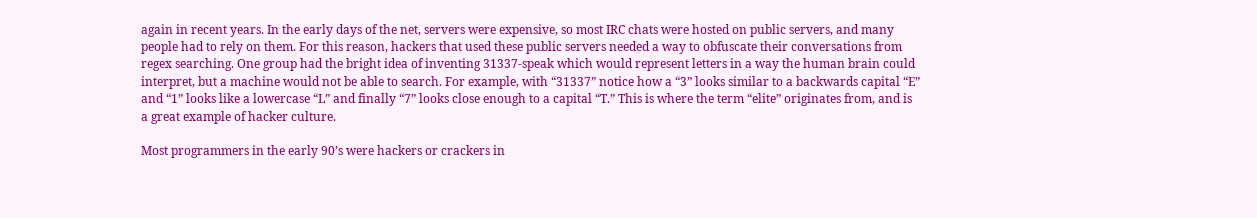again in recent years. In the early days of the net, servers were expensive, so most IRC chats were hosted on public servers, and many people had to rely on them. For this reason, hackers that used these public servers needed a way to obfuscate their conversations from regex searching. One group had the bright idea of inventing 31337-speak which would represent letters in a way the human brain could interpret, but a machine would not be able to search. For example, with “31337” notice how a “3” looks similar to a backwards capital “E” and “1” looks like a lowercase “L” and finally “7” looks close enough to a capital “T.” This is where the term “elite” originates from, and is a great example of hacker culture.

Most programmers in the early 90’s were hackers or crackers in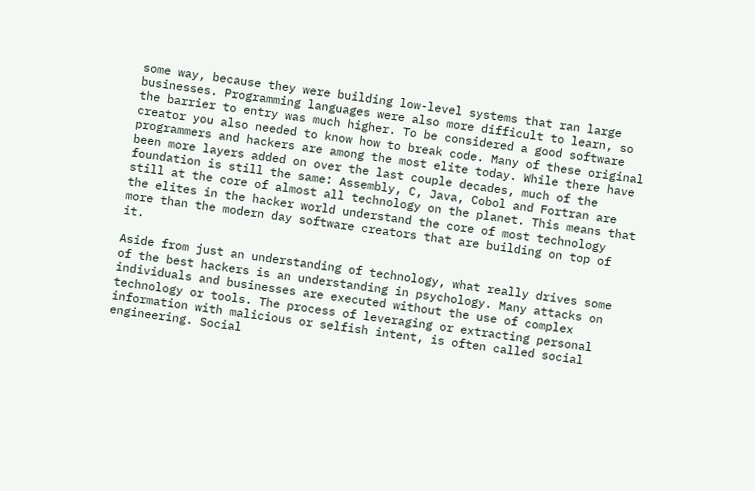some way, because they were building low-level systems that ran large businesses. Programming languages were also more difficult to learn, so the barrier to entry was much higher. To be considered a good software creator you also needed to know how to break code. Many of these original programmers and hackers are among the most elite today. While there have been more layers added on over the last couple decades, much of the foundation is still the same: Assembly, C, Java, Cobol and Fortran are still at the core of almost all technology on the planet. This means that the elites in the hacker world understand the core of most technology more than the modern day software creators that are building on top of it.

Aside from just an understanding of technology, what really drives some of the best hackers is an understanding in psychology. Many attacks on individuals and businesses are executed without the use of complex technology or tools. The process of leveraging or extracting personal information with malicious or selfish intent, is often called social engineering. Social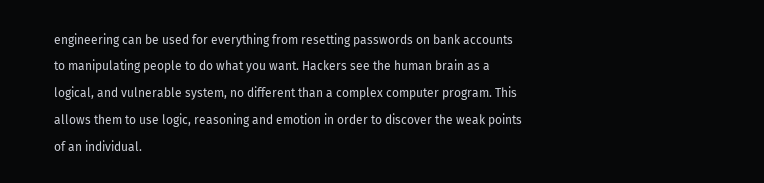engineering can be used for everything from resetting passwords on bank accounts to manipulating people to do what you want. Hackers see the human brain as a logical, and vulnerable system, no different than a complex computer program. This allows them to use logic, reasoning and emotion in order to discover the weak points of an individual.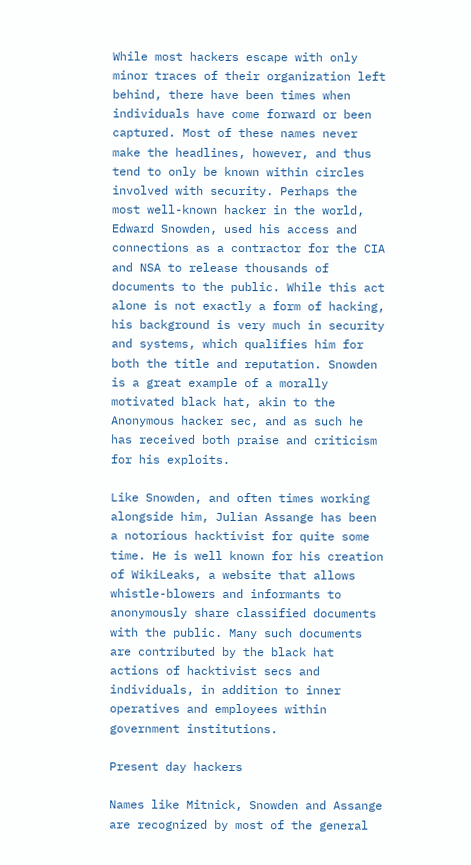While most hackers escape with only minor traces of their organization left behind, there have been times when individuals have come forward or been captured. Most of these names never make the headlines, however, and thus tend to only be known within circles involved with security. Perhaps the most well-known hacker in the world, Edward Snowden, used his access and connections as a contractor for the CIA and NSA to release thousands of documents to the public. While this act alone is not exactly a form of hacking, his background is very much in security and systems, which qualifies him for both the title and reputation. Snowden is a great example of a morally motivated black hat, akin to the Anonymous hacker sec, and as such he has received both praise and criticism for his exploits.

Like Snowden, and often times working alongside him, Julian Assange has been a notorious hacktivist for quite some time. He is well known for his creation of WikiLeaks, a website that allows whistle-blowers and informants to anonymously share classified documents with the public. Many such documents are contributed by the black hat actions of hacktivist secs and individuals, in addition to inner operatives and employees within government institutions.

Present day hackers

Names like Mitnick, Snowden and Assange are recognized by most of the general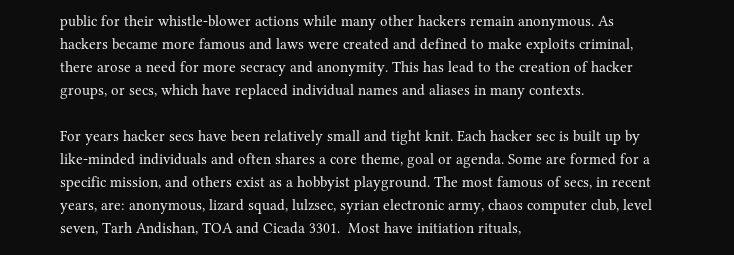public for their whistle-blower actions while many other hackers remain anonymous. As hackers became more famous and laws were created and defined to make exploits criminal, there arose a need for more secracy and anonymity. This has lead to the creation of hacker groups, or secs, which have replaced individual names and aliases in many contexts.

For years hacker secs have been relatively small and tight knit. Each hacker sec is built up by like-minded individuals and often shares a core theme, goal or agenda. Some are formed for a specific mission, and others exist as a hobbyist playground. The most famous of secs, in recent years, are: anonymous, lizard squad, lulzsec, syrian electronic army, chaos computer club, level seven, Tarh Andishan, TOA and Cicada 3301.  Most have initiation rituals,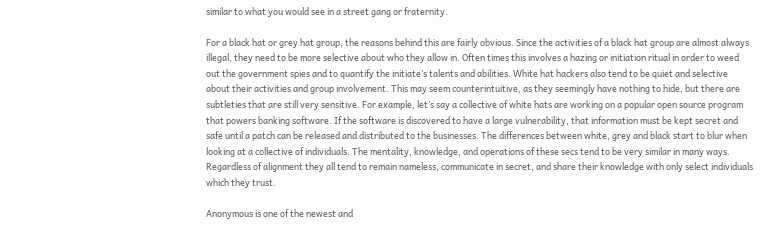similar to what you would see in a street gang or fraternity.

For a black hat or grey hat group, the reasons behind this are fairly obvious. Since the activities of a black hat group are almost always illegal, they need to be more selective about who they allow in. Often times this involves a hazing or initiation ritual in order to weed out the government spies and to quantify the initiate’s talents and abilities. White hat hackers also tend to be quiet and selective about their activities and group involvement. This may seem counterintuitive, as they seemingly have nothing to hide, but there are subtleties that are still very sensitive. For example, let’s say a collective of white hats are working on a popular open source program that powers banking software. If the software is discovered to have a large vulnerability, that information must be kept secret and safe until a patch can be released and distributed to the businesses. The differences between white, grey and black start to blur when looking at a collective of individuals. The mentality, knowledge, and operations of these secs tend to be very similar in many ways. Regardless of alignment they all tend to remain nameless, communicate in secret, and share their knowledge with only select individuals which they trust.

Anonymous is one of the newest and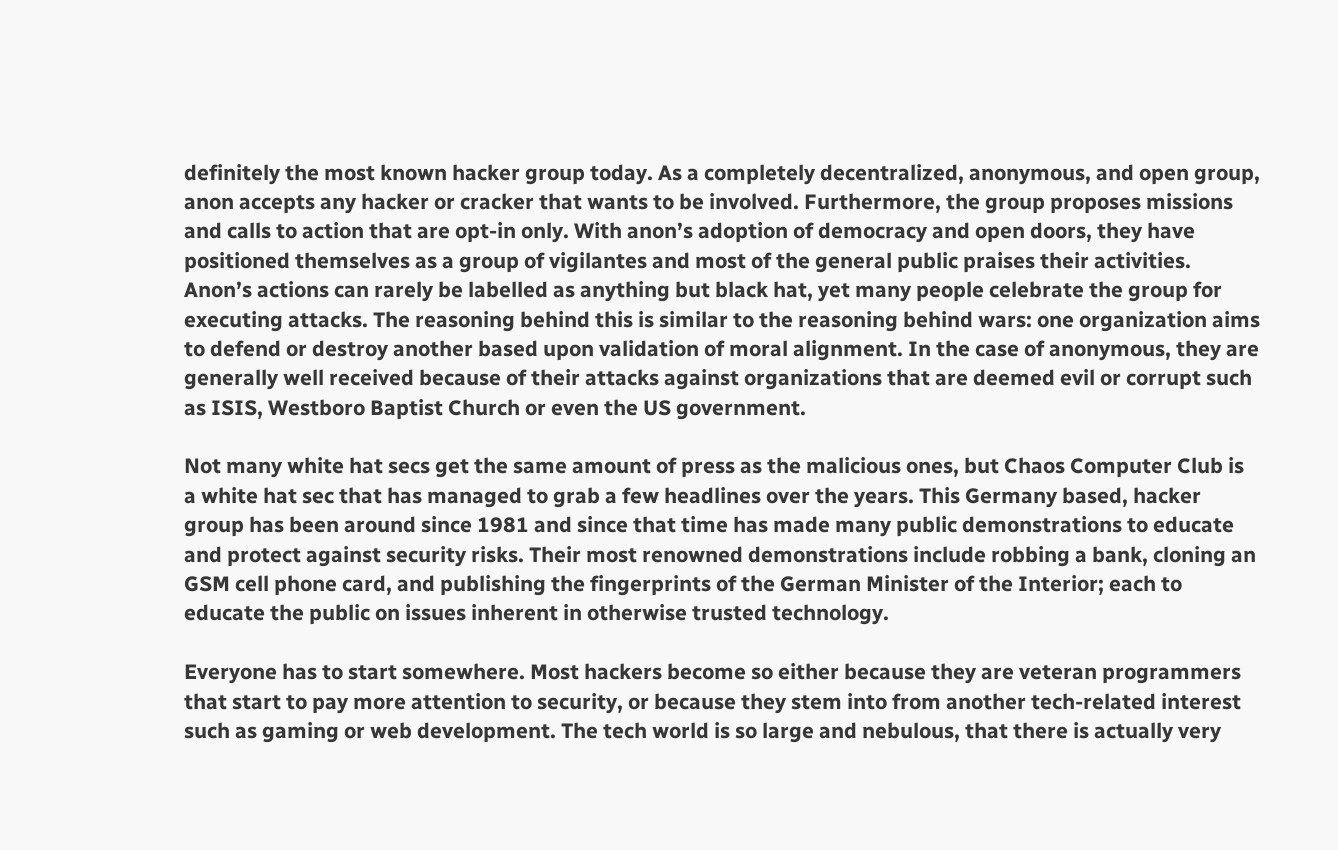definitely the most known hacker group today. As a completely decentralized, anonymous, and open group, anon accepts any hacker or cracker that wants to be involved. Furthermore, the group proposes missions and calls to action that are opt-in only. With anon’s adoption of democracy and open doors, they have positioned themselves as a group of vigilantes and most of the general public praises their activities. Anon’s actions can rarely be labelled as anything but black hat, yet many people celebrate the group for executing attacks. The reasoning behind this is similar to the reasoning behind wars: one organization aims to defend or destroy another based upon validation of moral alignment. In the case of anonymous, they are generally well received because of their attacks against organizations that are deemed evil or corrupt such as ISIS, Westboro Baptist Church or even the US government.

Not many white hat secs get the same amount of press as the malicious ones, but Chaos Computer Club is a white hat sec that has managed to grab a few headlines over the years. This Germany based, hacker group has been around since 1981 and since that time has made many public demonstrations to educate and protect against security risks. Their most renowned demonstrations include robbing a bank, cloning an GSM cell phone card, and publishing the fingerprints of the German Minister of the Interior; each to educate the public on issues inherent in otherwise trusted technology.

Everyone has to start somewhere. Most hackers become so either because they are veteran programmers that start to pay more attention to security, or because they stem into from another tech-related interest such as gaming or web development. The tech world is so large and nebulous, that there is actually very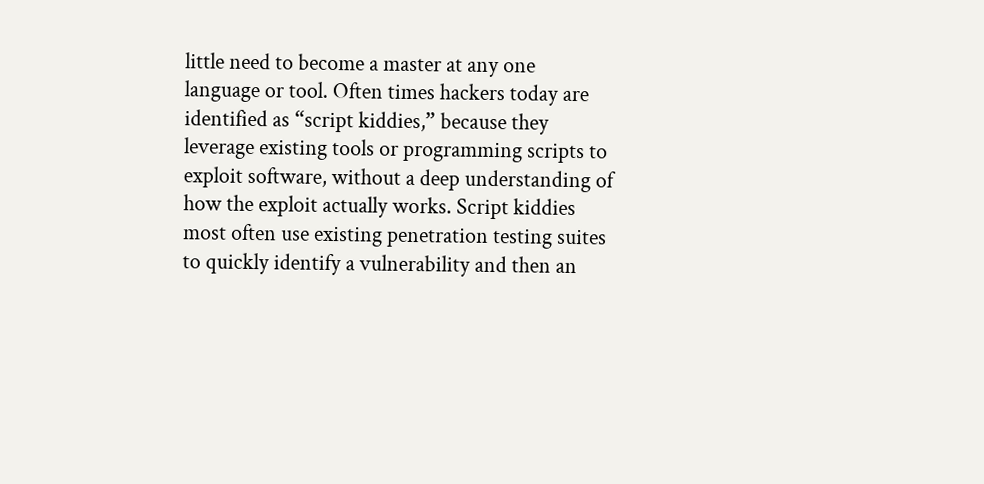little need to become a master at any one language or tool. Often times hackers today are identified as “script kiddies,” because they leverage existing tools or programming scripts to exploit software, without a deep understanding of how the exploit actually works. Script kiddies most often use existing penetration testing suites to quickly identify a vulnerability and then an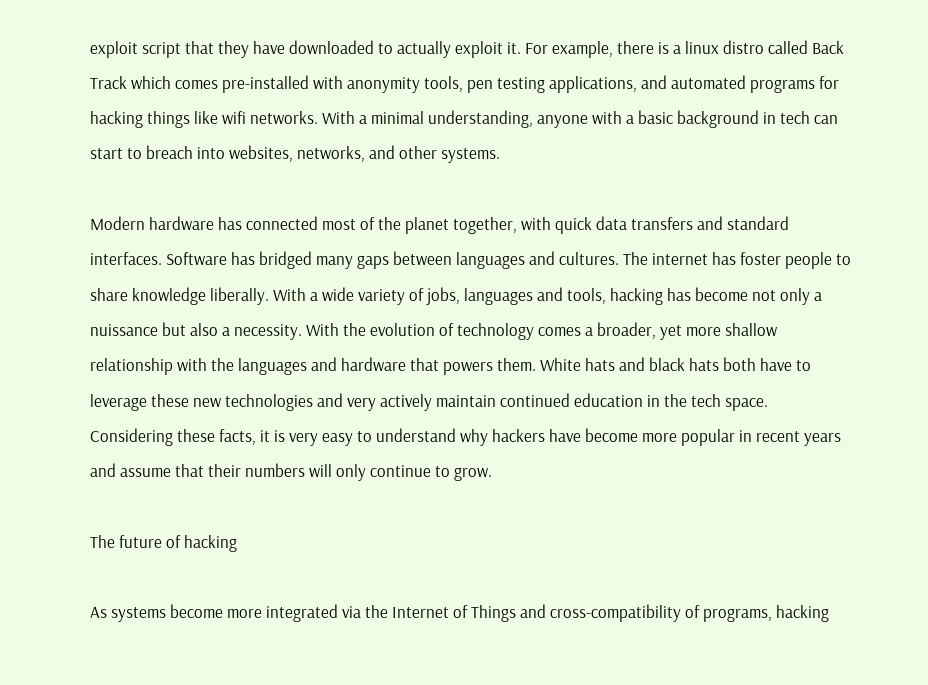exploit script that they have downloaded to actually exploit it. For example, there is a linux distro called Back Track which comes pre-installed with anonymity tools, pen testing applications, and automated programs for hacking things like wifi networks. With a minimal understanding, anyone with a basic background in tech can start to breach into websites, networks, and other systems.

Modern hardware has connected most of the planet together, with quick data transfers and standard interfaces. Software has bridged many gaps between languages and cultures. The internet has foster people to share knowledge liberally. With a wide variety of jobs, languages and tools, hacking has become not only a nuissance but also a necessity. With the evolution of technology comes a broader, yet more shallow relationship with the languages and hardware that powers them. White hats and black hats both have to leverage these new technologies and very actively maintain continued education in the tech space. Considering these facts, it is very easy to understand why hackers have become more popular in recent years and assume that their numbers will only continue to grow.

The future of hacking

As systems become more integrated via the Internet of Things and cross-compatibility of programs, hacking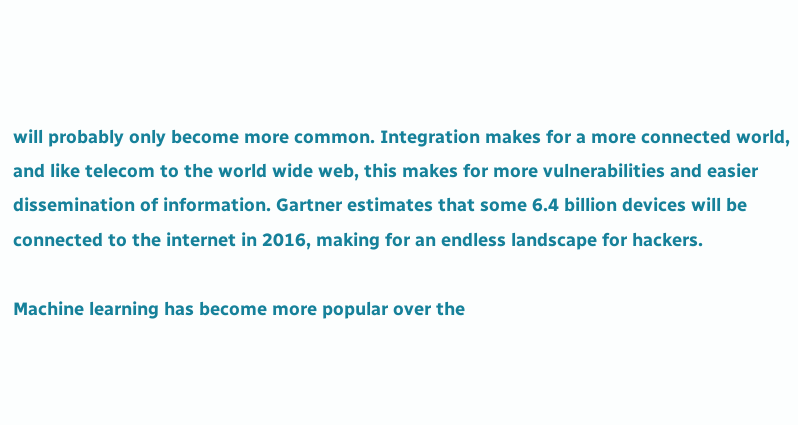will probably only become more common. Integration makes for a more connected world, and like telecom to the world wide web, this makes for more vulnerabilities and easier dissemination of information. Gartner estimates that some 6.4 billion devices will be connected to the internet in 2016, making for an endless landscape for hackers.

Machine learning has become more popular over the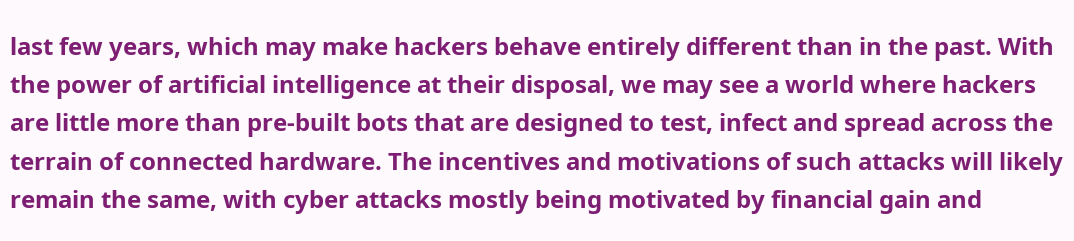last few years, which may make hackers behave entirely different than in the past. With the power of artificial intelligence at their disposal, we may see a world where hackers are little more than pre-built bots that are designed to test, infect and spread across the terrain of connected hardware. The incentives and motivations of such attacks will likely remain the same, with cyber attacks mostly being motivated by financial gain and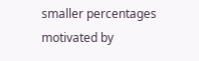smaller percentages motivated by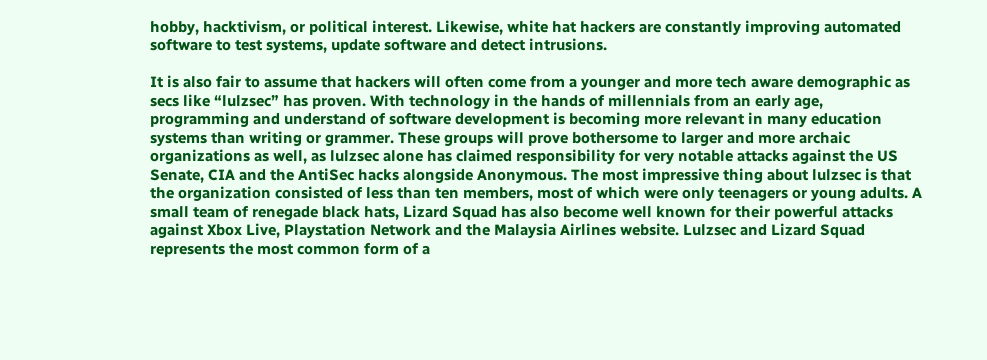hobby, hacktivism, or political interest. Likewise, white hat hackers are constantly improving automated software to test systems, update software and detect intrusions.

It is also fair to assume that hackers will often come from a younger and more tech aware demographic as secs like “lulzsec” has proven. With technology in the hands of millennials from an early age, programming and understand of software development is becoming more relevant in many education systems than writing or grammer. These groups will prove bothersome to larger and more archaic organizations as well, as lulzsec alone has claimed responsibility for very notable attacks against the US Senate, CIA and the AntiSec hacks alongside Anonymous. The most impressive thing about lulzsec is that the organization consisted of less than ten members, most of which were only teenagers or young adults. A small team of renegade black hats, Lizard Squad has also become well known for their powerful attacks against Xbox Live, Playstation Network and the Malaysia Airlines website. Lulzsec and Lizard Squad represents the most common form of a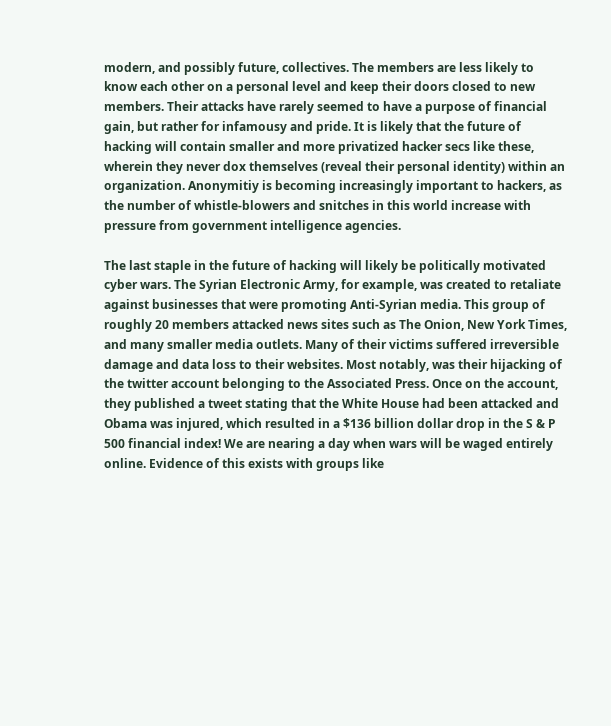modern, and possibly future, collectives. The members are less likely to know each other on a personal level and keep their doors closed to new members. Their attacks have rarely seemed to have a purpose of financial gain, but rather for infamousy and pride. It is likely that the future of hacking will contain smaller and more privatized hacker secs like these, wherein they never dox themselves (reveal their personal identity) within an organization. Anonymitiy is becoming increasingly important to hackers, as the number of whistle-blowers and snitches in this world increase with pressure from government intelligence agencies.

The last staple in the future of hacking will likely be politically motivated cyber wars. The Syrian Electronic Army, for example, was created to retaliate against businesses that were promoting Anti-Syrian media. This group of roughly 20 members attacked news sites such as The Onion, New York Times, and many smaller media outlets. Many of their victims suffered irreversible damage and data loss to their websites. Most notably, was their hijacking of the twitter account belonging to the Associated Press. Once on the account, they published a tweet stating that the White House had been attacked and Obama was injured, which resulted in a $136 billion dollar drop in the S & P 500 financial index! We are nearing a day when wars will be waged entirely online. Evidence of this exists with groups like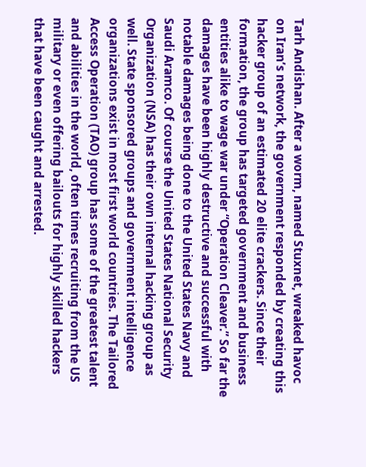Tarh Andishan. After a worm, named Stuxnet, wreaked havoc on Iran’s network, the government responded by creating this hacker group of an estimated 20 elite crackers. Since their formation, the group has targeted government and business entities alike to wage war under “Operation Cleaver.” So far the damages have been highly destructive and successful with notable damages being done to the United States Navy and Saudi Aramco. Of course the United States National Security Organization (NSA) has their own internal hacking group as well. State sponsored groups and government intelligence organizations exist in most first world countries. The Tailored Access Operation (TAO) group has some of the greatest talent and abilities in the world, often times recruiting from the US military or even offering bailouts for highly skilled hackers that have been caught and arrested.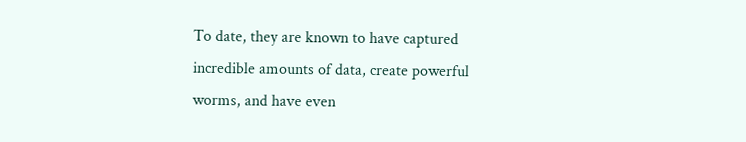To date, they are known to have captured incredible amounts of data, create powerful worms, and have even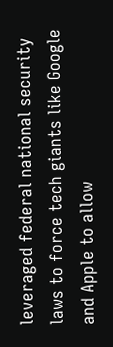leveraged federal national security laws to force tech giants like Google and Apple to allow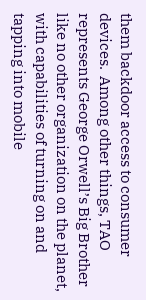them backdoor access to consumer devices.  Among other things, TAO represents George Orwell’s Big Brother like no other organization on the planet, with capabilities of turning on and tapping into mobile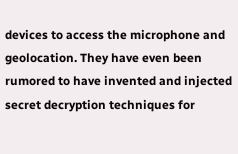devices to access the microphone and geolocation. They have even been rumored to have invented and injected secret decryption techniques for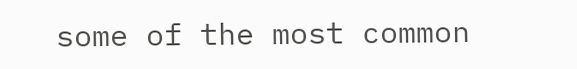some of the most common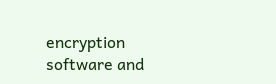encryption software and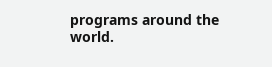programs around the world.